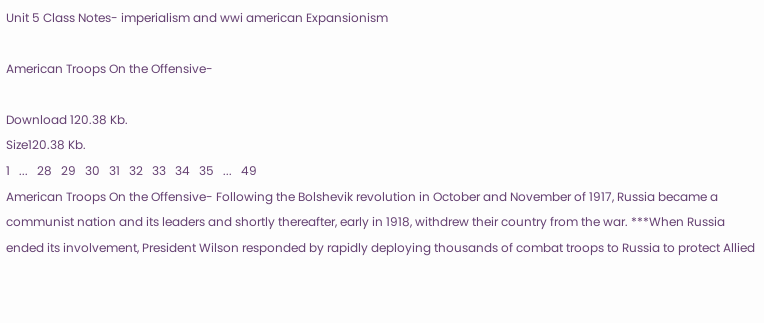Unit 5 Class Notes- imperialism and wwi american Expansionism

American Troops On the Offensive-

Download 120.38 Kb.
Size120.38 Kb.
1   ...   28   29   30   31   32   33   34   35   ...   49
American Troops On the Offensive- Following the Bolshevik revolution in October and November of 1917, Russia became a communist nation and its leaders and shortly thereafter, early in 1918, withdrew their country from the war. ***When Russia ended its involvement, President Wilson responded by rapidly deploying thousands of combat troops to Russia to protect Allied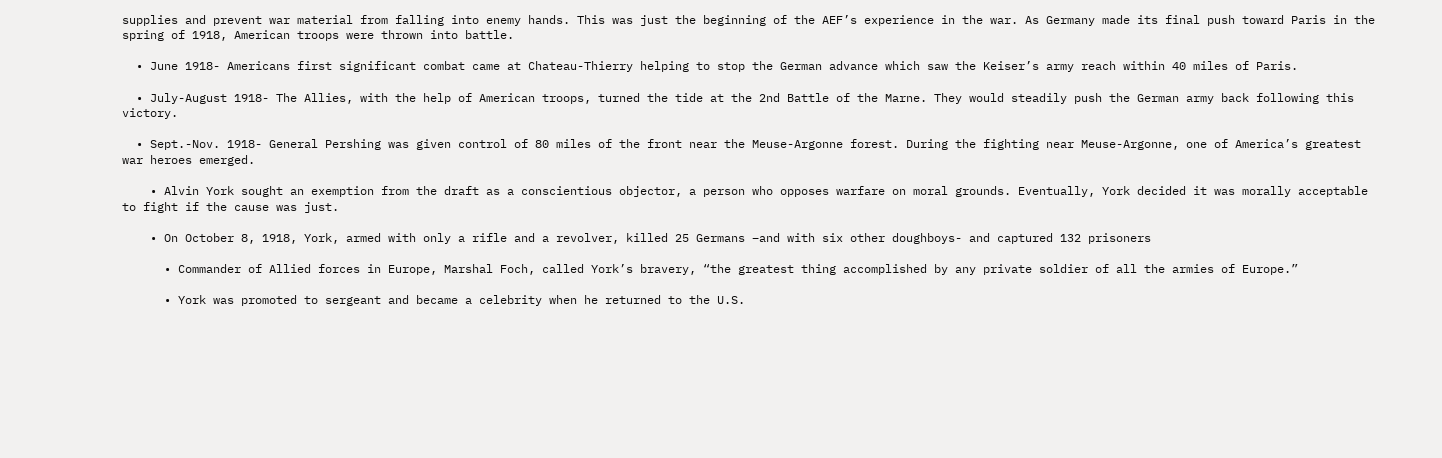supplies and prevent war material from falling into enemy hands. This was just the beginning of the AEF’s experience in the war. As Germany made its final push toward Paris in the spring of 1918, American troops were thrown into battle.

  • June 1918- Americans first significant combat came at Chateau-Thierry helping to stop the German advance which saw the Keiser’s army reach within 40 miles of Paris.

  • July-August 1918- The Allies, with the help of American troops, turned the tide at the 2nd Battle of the Marne. They would steadily push the German army back following this victory.

  • Sept.-Nov. 1918- General Pershing was given control of 80 miles of the front near the Meuse-Argonne forest. During the fighting near Meuse-Argonne, one of America’s greatest war heroes emerged.

    • Alvin York sought an exemption from the draft as a conscientious objector, a person who opposes warfare on moral grounds. Eventually, York decided it was morally acceptable to fight if the cause was just.

    • On October 8, 1918, York, armed with only a rifle and a revolver, killed 25 Germans –and with six other doughboys- and captured 132 prisoners

      • Commander of Allied forces in Europe, Marshal Foch, called York’s bravery, “the greatest thing accomplished by any private soldier of all the armies of Europe.”

      • York was promoted to sergeant and became a celebrity when he returned to the U.S.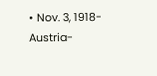• Nov. 3, 1918- Austria-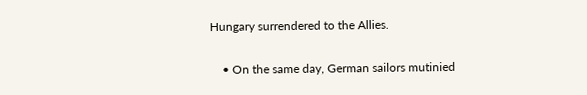Hungary surrendered to the Allies.

    • On the same day, German sailors mutinied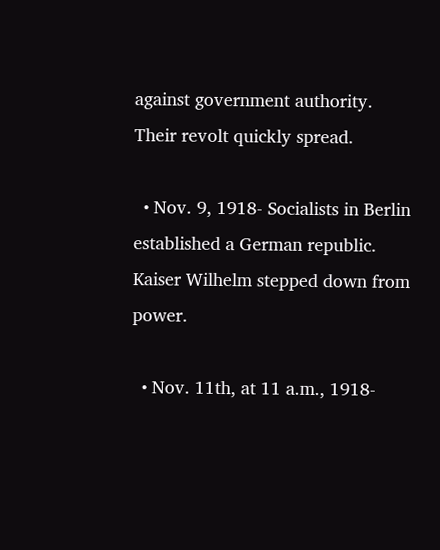against government authority. Their revolt quickly spread.

  • Nov. 9, 1918- Socialists in Berlin established a German republic. Kaiser Wilhelm stepped down from power.

  • Nov. 11th, at 11 a.m., 1918-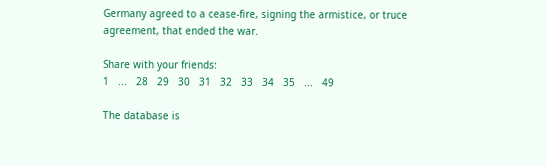Germany agreed to a cease-fire, signing the armistice, or truce agreement, that ended the war.

Share with your friends:
1   ...   28   29   30   31   32   33   34   35   ...   49

The database is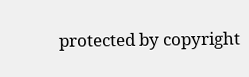protected by copyright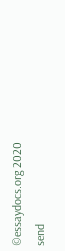©essaydocs.org 2020
send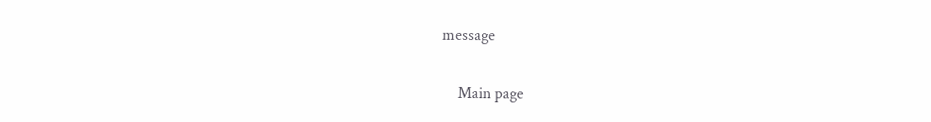message

    Main page